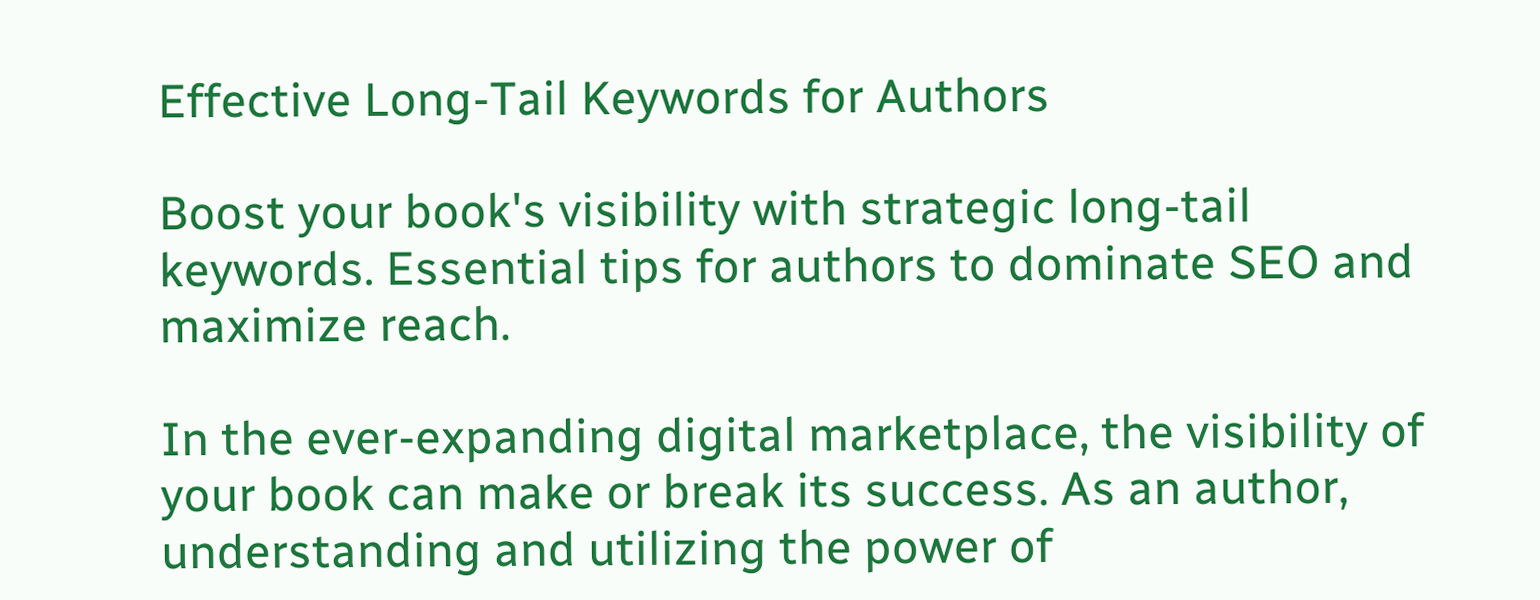Effective Long-Tail Keywords for Authors

Boost your book's visibility with strategic long-tail keywords. Essential tips for authors to dominate SEO and maximize reach.

In the ever-expanding digital marketplace, the visibility of your book can make or break its success. As an author, understanding and utilizing the power of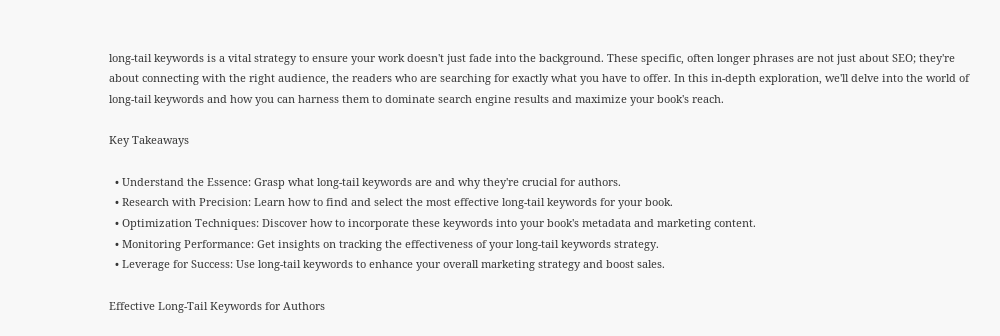long-tail keywords is a vital strategy to ensure your work doesn't just fade into the background. These specific, often longer phrases are not just about SEO; they're about connecting with the right audience, the readers who are searching for exactly what you have to offer. In this in-depth exploration, we'll delve into the world of long-tail keywords and how you can harness them to dominate search engine results and maximize your book's reach.

Key Takeaways

  • Understand the Essence: Grasp what long-tail keywords are and why they're crucial for authors.
  • Research with Precision: Learn how to find and select the most effective long-tail keywords for your book.
  • Optimization Techniques: Discover how to incorporate these keywords into your book's metadata and marketing content.
  • Monitoring Performance: Get insights on tracking the effectiveness of your long-tail keywords strategy.
  • Leverage for Success: Use long-tail keywords to enhance your overall marketing strategy and boost sales.

Effective Long-Tail Keywords for Authors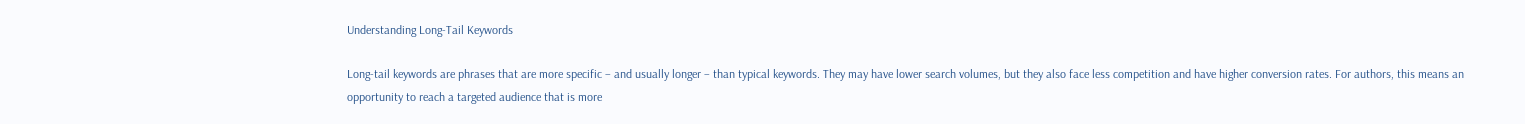Understanding Long-Tail Keywords

Long-tail keywords are phrases that are more specific – and usually longer – than typical keywords. They may have lower search volumes, but they also face less competition and have higher conversion rates. For authors, this means an opportunity to reach a targeted audience that is more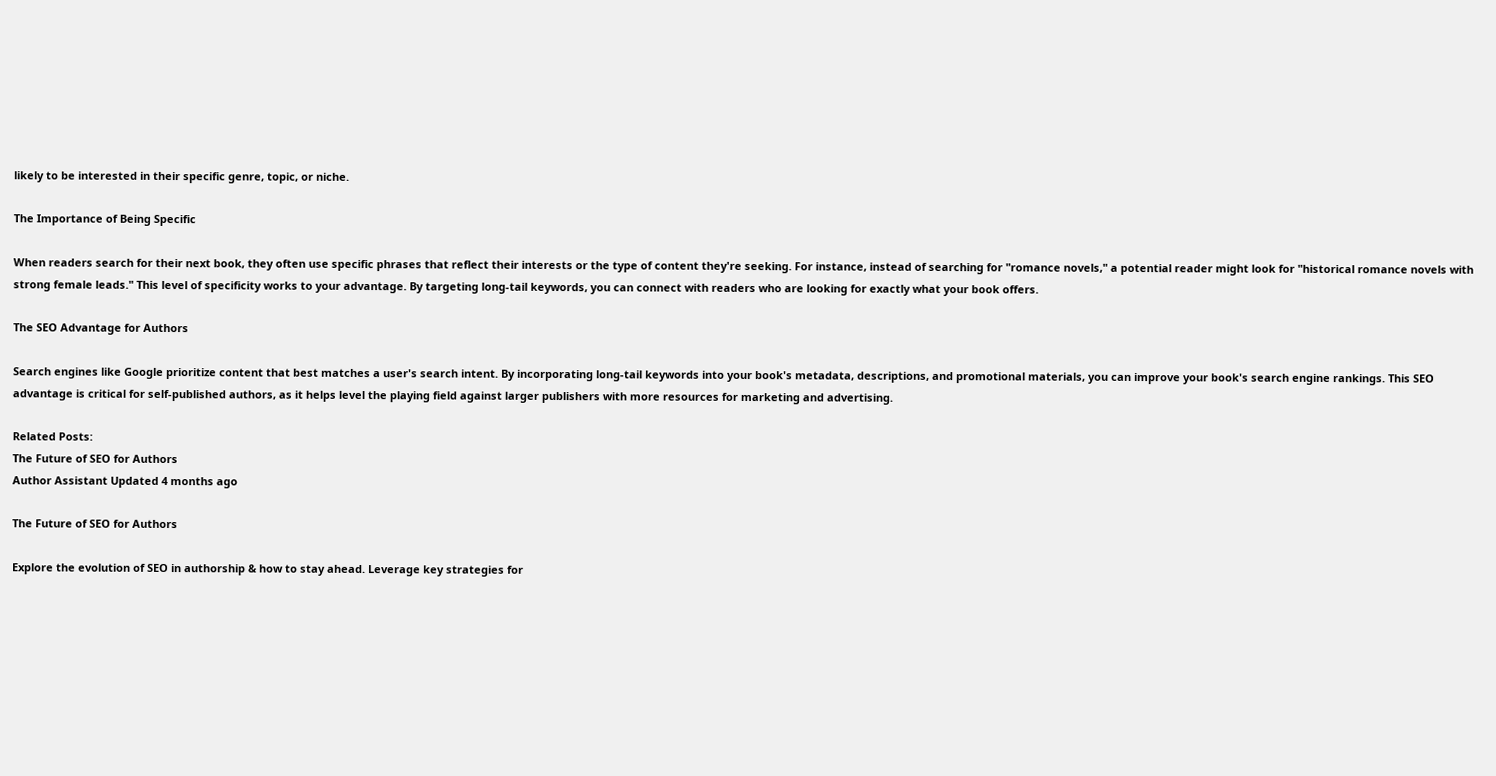likely to be interested in their specific genre, topic, or niche.

The Importance of Being Specific

When readers search for their next book, they often use specific phrases that reflect their interests or the type of content they're seeking. For instance, instead of searching for "romance novels," a potential reader might look for "historical romance novels with strong female leads." This level of specificity works to your advantage. By targeting long-tail keywords, you can connect with readers who are looking for exactly what your book offers.

The SEO Advantage for Authors

Search engines like Google prioritize content that best matches a user's search intent. By incorporating long-tail keywords into your book's metadata, descriptions, and promotional materials, you can improve your book's search engine rankings. This SEO advantage is critical for self-published authors, as it helps level the playing field against larger publishers with more resources for marketing and advertising.

Related Posts:
The Future of SEO for Authors
Author Assistant Updated 4 months ago

The Future of SEO for Authors

Explore the evolution of SEO in authorship & how to stay ahead. Leverage key strategies for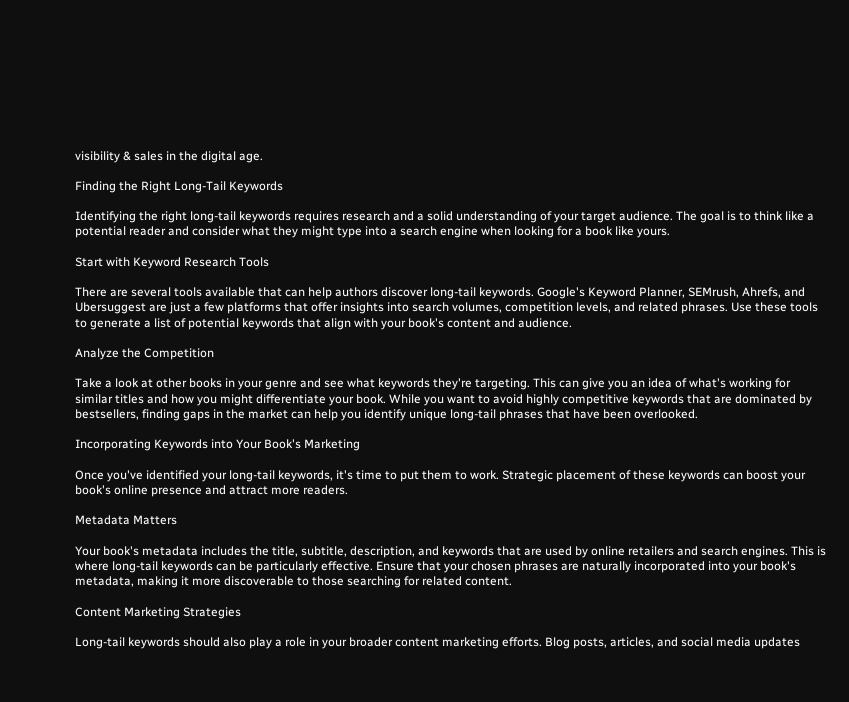visibility & sales in the digital age.

Finding the Right Long-Tail Keywords

Identifying the right long-tail keywords requires research and a solid understanding of your target audience. The goal is to think like a potential reader and consider what they might type into a search engine when looking for a book like yours.

Start with Keyword Research Tools

There are several tools available that can help authors discover long-tail keywords. Google's Keyword Planner, SEMrush, Ahrefs, and Ubersuggest are just a few platforms that offer insights into search volumes, competition levels, and related phrases. Use these tools to generate a list of potential keywords that align with your book's content and audience.

Analyze the Competition

Take a look at other books in your genre and see what keywords they're targeting. This can give you an idea of what's working for similar titles and how you might differentiate your book. While you want to avoid highly competitive keywords that are dominated by bestsellers, finding gaps in the market can help you identify unique long-tail phrases that have been overlooked.

Incorporating Keywords into Your Book's Marketing

Once you've identified your long-tail keywords, it's time to put them to work. Strategic placement of these keywords can boost your book's online presence and attract more readers.

Metadata Matters

Your book's metadata includes the title, subtitle, description, and keywords that are used by online retailers and search engines. This is where long-tail keywords can be particularly effective. Ensure that your chosen phrases are naturally incorporated into your book's metadata, making it more discoverable to those searching for related content.

Content Marketing Strategies

Long-tail keywords should also play a role in your broader content marketing efforts. Blog posts, articles, and social media updates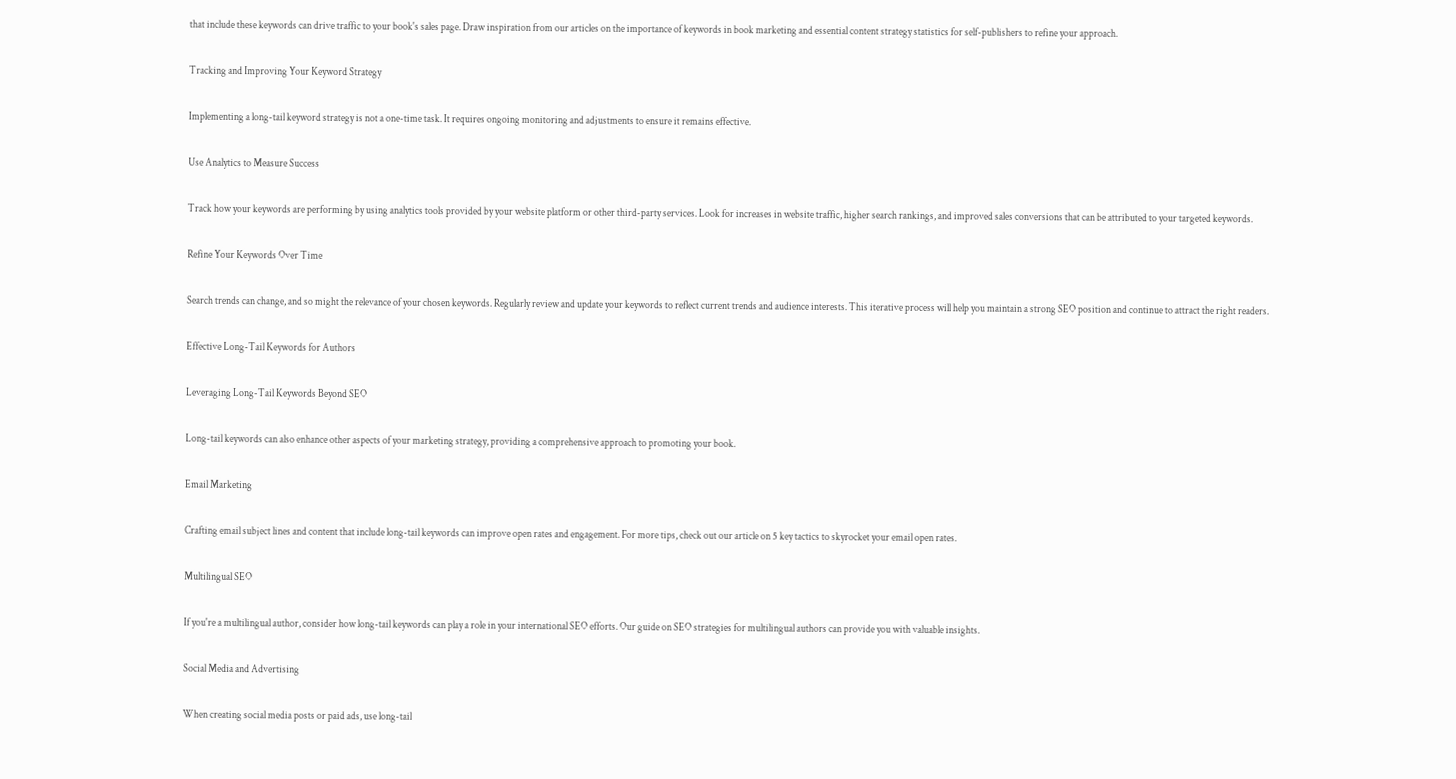that include these keywords can drive traffic to your book's sales page. Draw inspiration from our articles on the importance of keywords in book marketing and essential content strategy statistics for self-publishers to refine your approach.

Tracking and Improving Your Keyword Strategy

Implementing a long-tail keyword strategy is not a one-time task. It requires ongoing monitoring and adjustments to ensure it remains effective.

Use Analytics to Measure Success

Track how your keywords are performing by using analytics tools provided by your website platform or other third-party services. Look for increases in website traffic, higher search rankings, and improved sales conversions that can be attributed to your targeted keywords.

Refine Your Keywords Over Time

Search trends can change, and so might the relevance of your chosen keywords. Regularly review and update your keywords to reflect current trends and audience interests. This iterative process will help you maintain a strong SEO position and continue to attract the right readers.

Effective Long-Tail Keywords for Authors

Leveraging Long-Tail Keywords Beyond SEO

Long-tail keywords can also enhance other aspects of your marketing strategy, providing a comprehensive approach to promoting your book.

Email Marketing

Crafting email subject lines and content that include long-tail keywords can improve open rates and engagement. For more tips, check out our article on 5 key tactics to skyrocket your email open rates.

Multilingual SEO

If you're a multilingual author, consider how long-tail keywords can play a role in your international SEO efforts. Our guide on SEO strategies for multilingual authors can provide you with valuable insights.

Social Media and Advertising

When creating social media posts or paid ads, use long-tail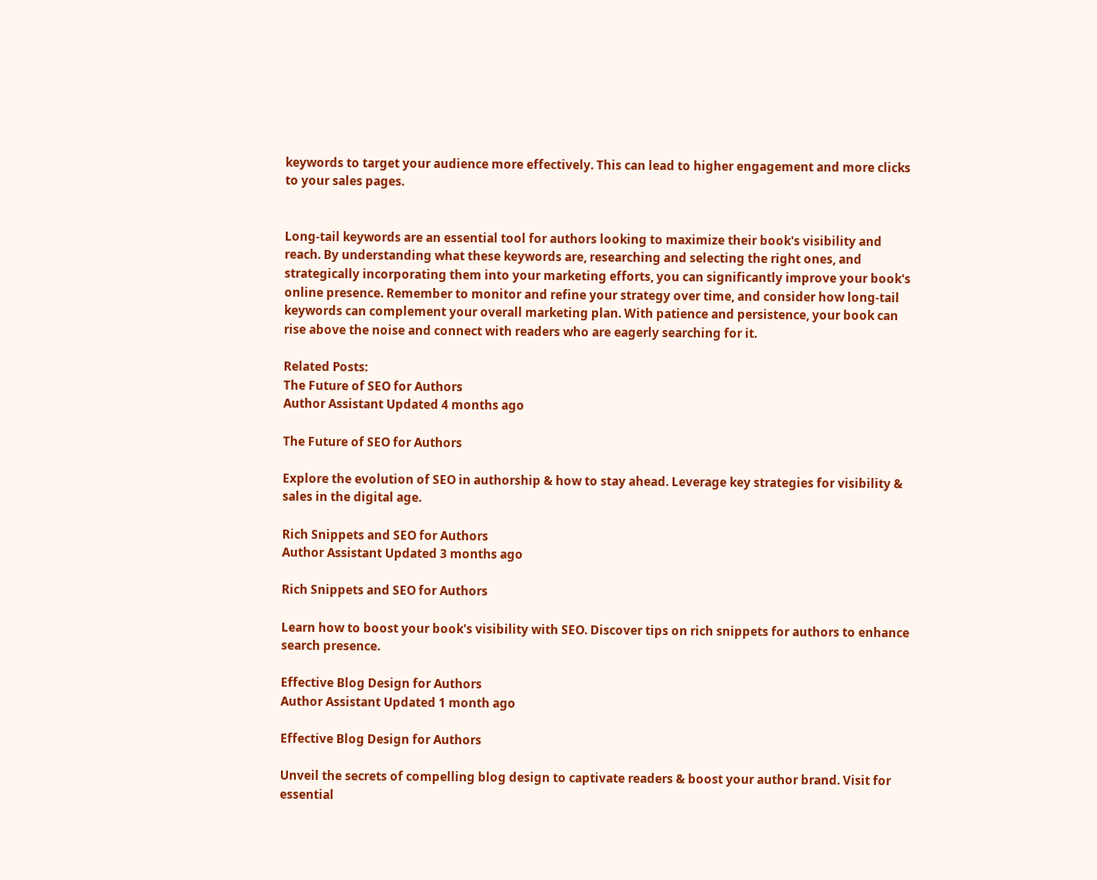keywords to target your audience more effectively. This can lead to higher engagement and more clicks to your sales pages.


Long-tail keywords are an essential tool for authors looking to maximize their book's visibility and reach. By understanding what these keywords are, researching and selecting the right ones, and strategically incorporating them into your marketing efforts, you can significantly improve your book's online presence. Remember to monitor and refine your strategy over time, and consider how long-tail keywords can complement your overall marketing plan. With patience and persistence, your book can rise above the noise and connect with readers who are eagerly searching for it.

Related Posts:
The Future of SEO for Authors
Author Assistant Updated 4 months ago

The Future of SEO for Authors

Explore the evolution of SEO in authorship & how to stay ahead. Leverage key strategies for visibility & sales in the digital age.

Rich Snippets and SEO for Authors
Author Assistant Updated 3 months ago

Rich Snippets and SEO for Authors

Learn how to boost your book's visibility with SEO. Discover tips on rich snippets for authors to enhance search presence.

Effective Blog Design for Authors
Author Assistant Updated 1 month ago

Effective Blog Design for Authors

Unveil the secrets of compelling blog design to captivate readers & boost your author brand. Visit for essential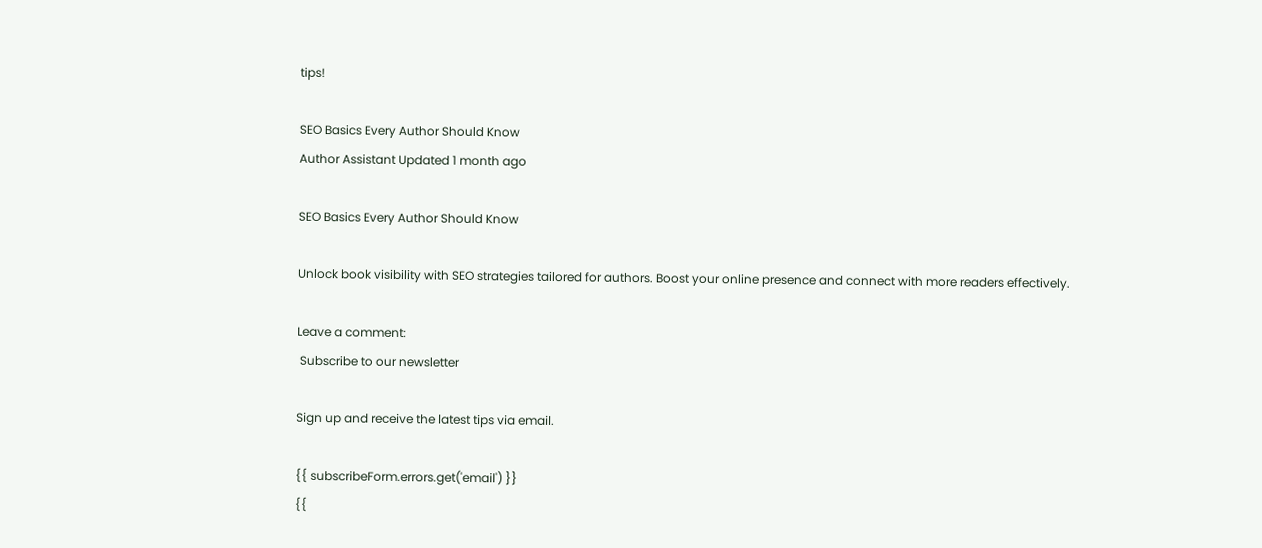tips!

SEO Basics Every Author Should Know
Author Assistant Updated 1 month ago

SEO Basics Every Author Should Know

Unlock book visibility with SEO strategies tailored for authors. Boost your online presence and connect with more readers effectively.

Leave a comment:
 Subscribe to our newsletter

Sign up and receive the latest tips via email.

{{ subscribeForm.errors.get('email') }}
{{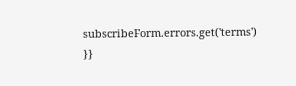subscribeForm.errors.get('terms') }}